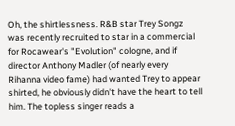Oh, the shirtlessness. R&B star Trey Songz was recently recruited to star in a commercial for Rocawear's "Evolution" cologne, and if director Anthony Madler (of nearly every Rihanna video fame) had wanted Trey to appear shirted, he obviously didn't have the heart to tell him. The topless singer reads a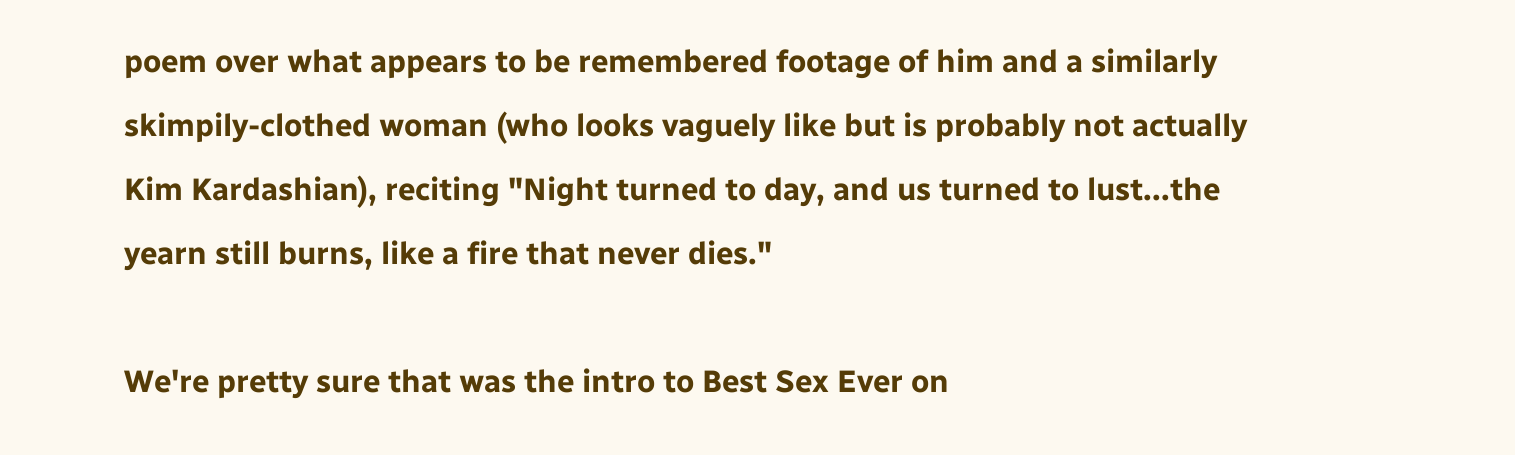poem over what appears to be remembered footage of him and a similarly skimpily-clothed woman (who looks vaguely like but is probably not actually Kim Kardashian), reciting "Night turned to day, and us turned to lust...the yearn still burns, like a fire that never dies."

We're pretty sure that was the intro to Best Sex Ever on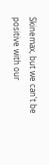Skinemax, but we can't be positive with our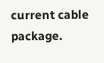current cable package.